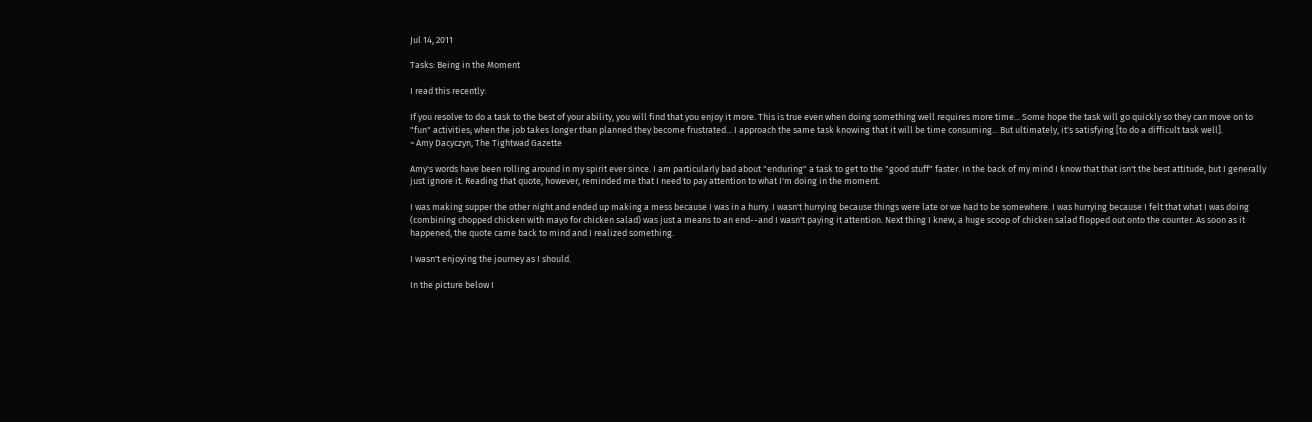Jul 14, 2011

Tasks: Being in the Moment

I read this recently:

If you resolve to do a task to the best of your ability, you will find that you enjoy it more. This is true even when doing something well requires more time... Some hope the task will go quickly so they can move on to "fun" activities; when the job takes longer than planned they become frustrated... I approach the same task knowing that it will be time consuming... But ultimately, it's satisfying [to do a difficult task well].
~ Amy Dacyczyn, The Tightwad Gazette

Amy's words have been rolling around in my spirit ever since. I am particularly bad about "enduring" a task to get to the "good stuff" faster. In the back of my mind I know that that isn't the best attitude, but I generally just ignore it. Reading that quote, however, reminded me that I need to pay attention to what I'm doing in the moment.

I was making supper the other night and ended up making a mess because I was in a hurry. I wasn't hurrying because things were late or we had to be somewhere. I was hurrying because I felt that what I was doing (combining chopped chicken with mayo for chicken salad) was just a means to an end--and I wasn't paying it attention. Next thing I knew, a huge scoop of chicken salad flopped out onto the counter. As soon as it happened, the quote came back to mind and I realized something.

I wasn't enjoying the journey as I should.

In the picture below I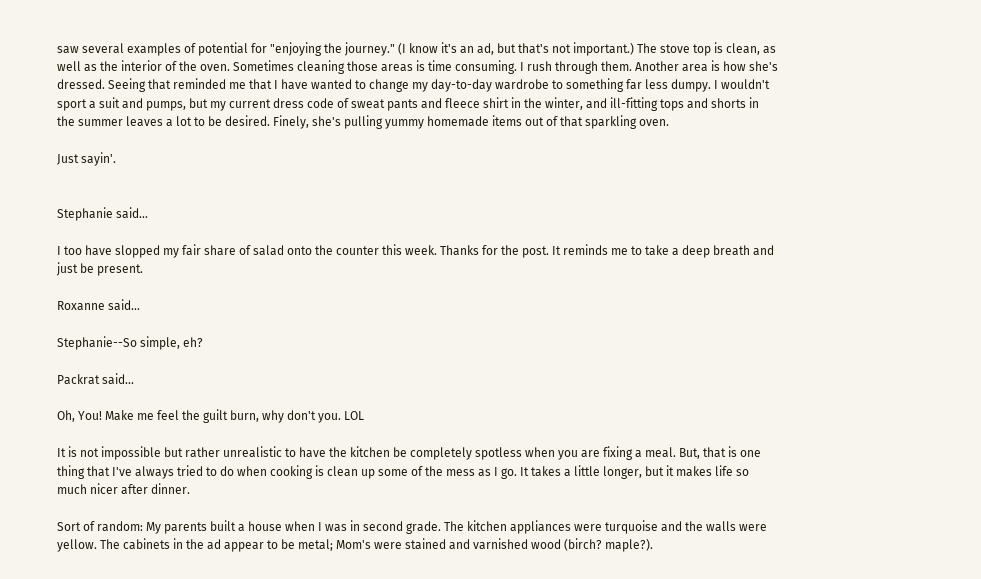saw several examples of potential for "enjoying the journey." (I know it's an ad, but that's not important.) The stove top is clean, as well as the interior of the oven. Sometimes cleaning those areas is time consuming. I rush through them. Another area is how she's dressed. Seeing that reminded me that I have wanted to change my day-to-day wardrobe to something far less dumpy. I wouldn't sport a suit and pumps, but my current dress code of sweat pants and fleece shirt in the winter, and ill-fitting tops and shorts in the summer leaves a lot to be desired. Finely, she's pulling yummy homemade items out of that sparkling oven.

Just sayin'.


Stephanie said...

I too have slopped my fair share of salad onto the counter this week. Thanks for the post. It reminds me to take a deep breath and just be present.

Roxanne said...

Stephanie--So simple, eh?

Packrat said...

Oh, You! Make me feel the guilt burn, why don't you. LOL

It is not impossible but rather unrealistic to have the kitchen be completely spotless when you are fixing a meal. But, that is one thing that I've always tried to do when cooking is clean up some of the mess as I go. It takes a little longer, but it makes life so much nicer after dinner.

Sort of random: My parents built a house when I was in second grade. The kitchen appliances were turquoise and the walls were yellow. The cabinets in the ad appear to be metal; Mom's were stained and varnished wood (birch? maple?).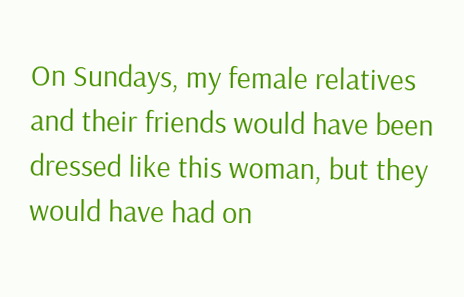On Sundays, my female relatives and their friends would have been dressed like this woman, but they would have had on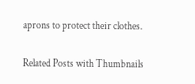aprons to protect their clothes.

Related Posts with Thumbnails